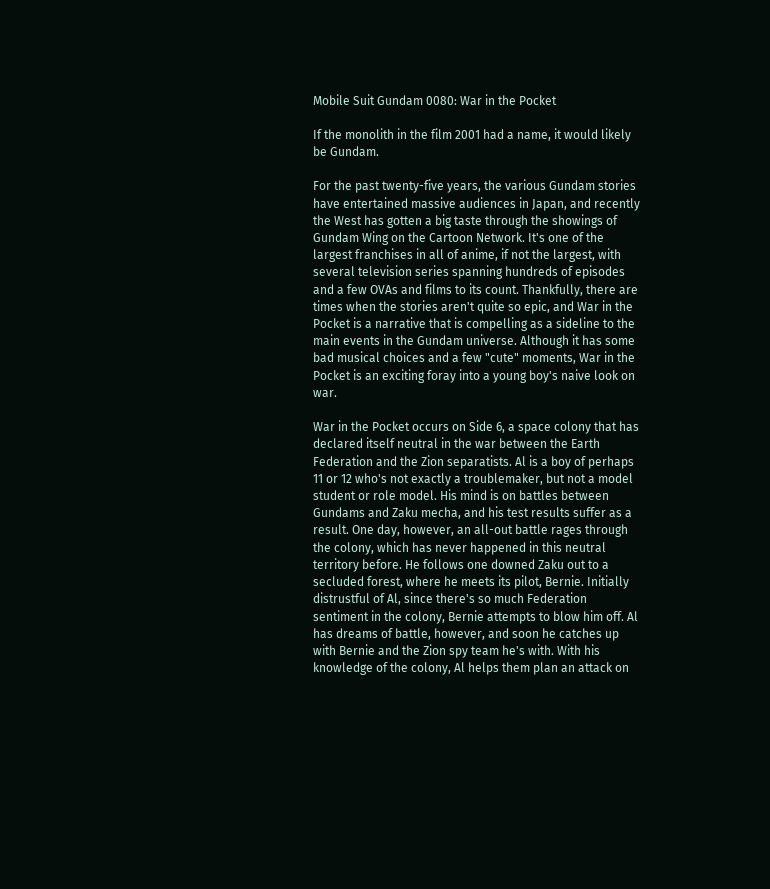Mobile Suit Gundam 0080: War in the Pocket

If the monolith in the film 2001 had a name, it would likely be Gundam.

For the past twenty-five years, the various Gundam stories have entertained massive audiences in Japan, and recently the West has gotten a big taste through the showings of Gundam Wing on the Cartoon Network. It's one of the largest franchises in all of anime, if not the largest, with several television series spanning hundreds of episodes and a few OVAs and films to its count. Thankfully, there are times when the stories aren't quite so epic, and War in the Pocket is a narrative that is compelling as a sideline to the main events in the Gundam universe. Although it has some bad musical choices and a few "cute" moments, War in the Pocket is an exciting foray into a young boy's naive look on war.

War in the Pocket occurs on Side 6, a space colony that has declared itself neutral in the war between the Earth Federation and the Zion separatists. Al is a boy of perhaps 11 or 12 who's not exactly a troublemaker, but not a model student or role model. His mind is on battles between Gundams and Zaku mecha, and his test results suffer as a result. One day, however, an all-out battle rages through the colony, which has never happened in this neutral territory before. He follows one downed Zaku out to a secluded forest, where he meets its pilot, Bernie. Initially distrustful of Al, since there's so much Federation sentiment in the colony, Bernie attempts to blow him off. Al has dreams of battle, however, and soon he catches up with Bernie and the Zion spy team he's with. With his knowledge of the colony, Al helps them plan an attack on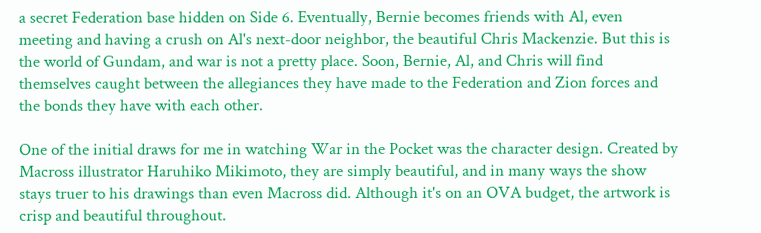a secret Federation base hidden on Side 6. Eventually, Bernie becomes friends with Al, even meeting and having a crush on Al's next-door neighbor, the beautiful Chris Mackenzie. But this is the world of Gundam, and war is not a pretty place. Soon, Bernie, Al, and Chris will find themselves caught between the allegiances they have made to the Federation and Zion forces and the bonds they have with each other.

One of the initial draws for me in watching War in the Pocket was the character design. Created by Macross illustrator Haruhiko Mikimoto, they are simply beautiful, and in many ways the show stays truer to his drawings than even Macross did. Although it's on an OVA budget, the artwork is crisp and beautiful throughout.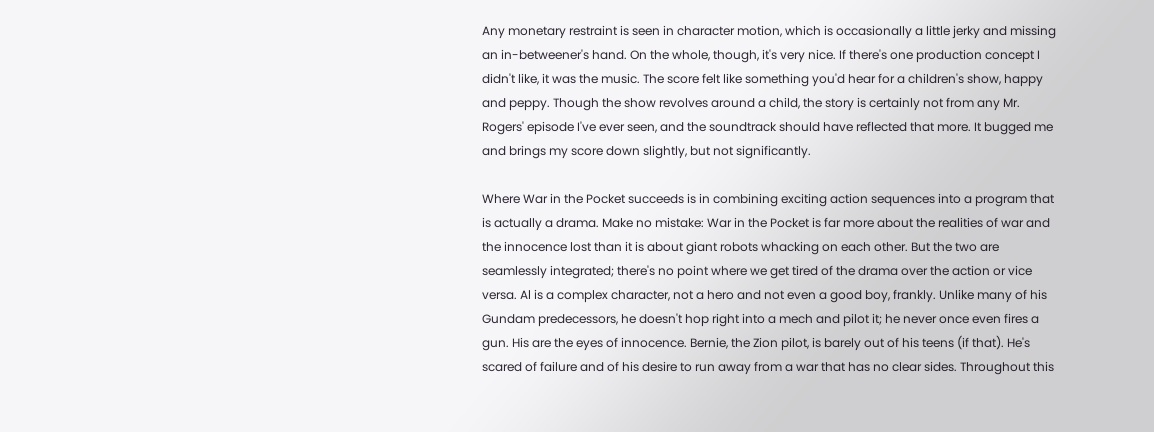Any monetary restraint is seen in character motion, which is occasionally a little jerky and missing an in-betweener's hand. On the whole, though, it's very nice. If there's one production concept I didn't like, it was the music. The score felt like something you'd hear for a children's show, happy and peppy. Though the show revolves around a child, the story is certainly not from any Mr. Rogers' episode I've ever seen, and the soundtrack should have reflected that more. It bugged me and brings my score down slightly, but not significantly.

Where War in the Pocket succeeds is in combining exciting action sequences into a program that is actually a drama. Make no mistake: War in the Pocket is far more about the realities of war and the innocence lost than it is about giant robots whacking on each other. But the two are seamlessly integrated; there's no point where we get tired of the drama over the action or vice versa. Al is a complex character, not a hero and not even a good boy, frankly. Unlike many of his Gundam predecessors, he doesn't hop right into a mech and pilot it; he never once even fires a gun. His are the eyes of innocence. Bernie, the Zion pilot, is barely out of his teens (if that). He's scared of failure and of his desire to run away from a war that has no clear sides. Throughout this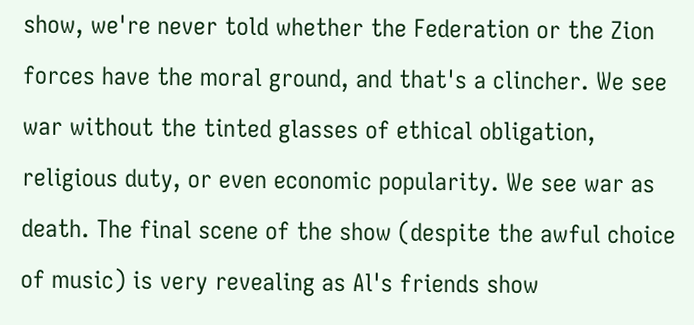show, we're never told whether the Federation or the Zion forces have the moral ground, and that's a clincher. We see war without the tinted glasses of ethical obligation, religious duty, or even economic popularity. We see war as death. The final scene of the show (despite the awful choice of music) is very revealing as Al's friends show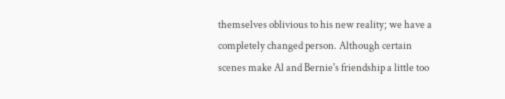themselves oblivious to his new reality; we have a completely changed person. Although certain scenes make Al and Bernie's friendship a little too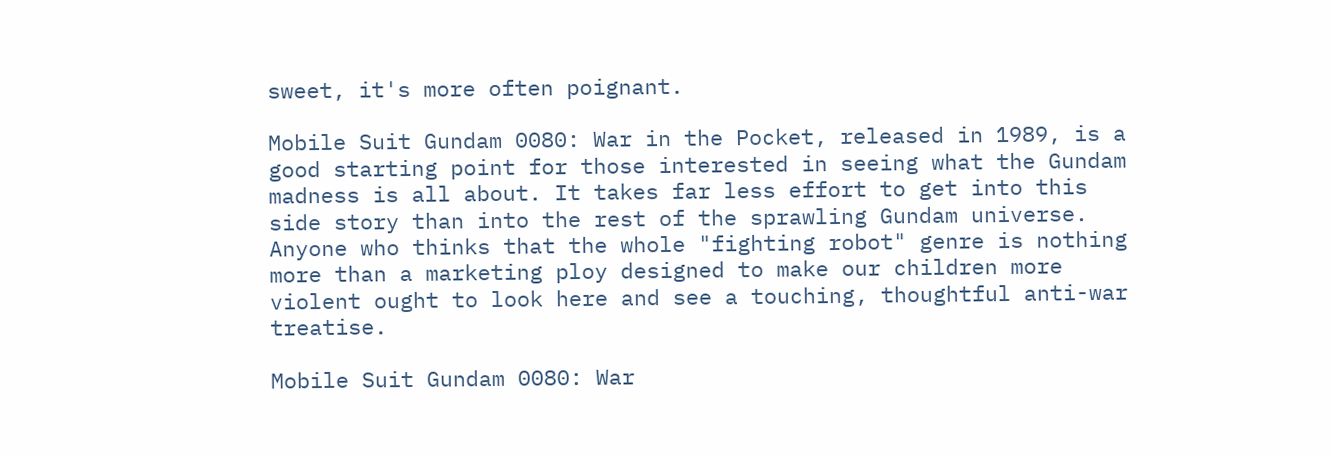sweet, it's more often poignant.

Mobile Suit Gundam 0080: War in the Pocket, released in 1989, is a good starting point for those interested in seeing what the Gundam madness is all about. It takes far less effort to get into this side story than into the rest of the sprawling Gundam universe. Anyone who thinks that the whole "fighting robot" genre is nothing more than a marketing ploy designed to make our children more violent ought to look here and see a touching, thoughtful anti-war treatise.

Mobile Suit Gundam 0080: War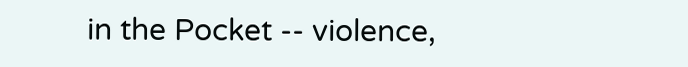in the Pocket -- violence,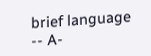brief language -- A-